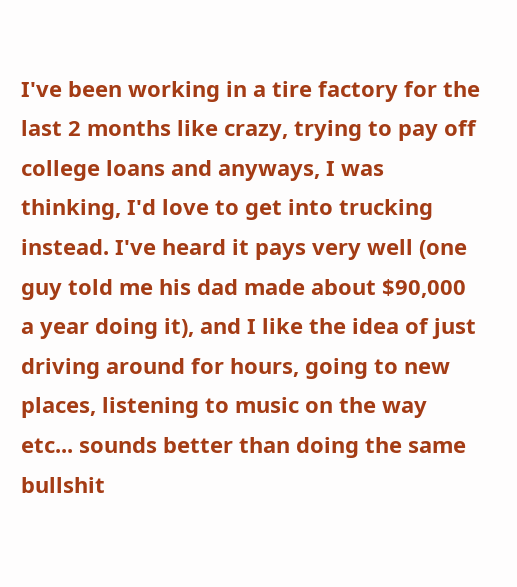I've been working in a tire factory for the last 2 months like crazy, trying to pay off college loans and anyways, I was thinking, I'd love to get into trucking instead. I've heard it pays very well (one guy told me his dad made about $90,000 a year doing it), and I like the idea of just driving around for hours, going to new places, listening to music on the way etc... sounds better than doing the same bullshit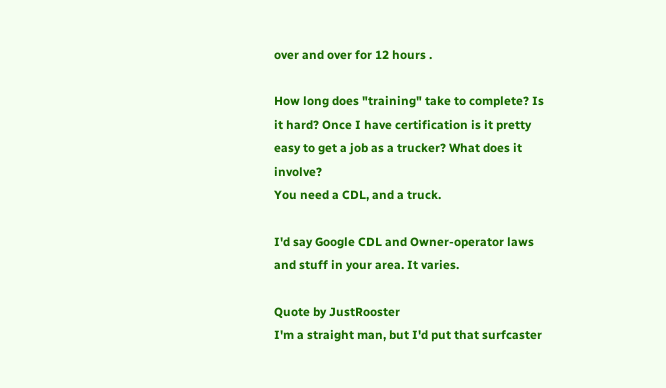over and over for 12 hours .

How long does "training" take to complete? Is it hard? Once I have certification is it pretty easy to get a job as a trucker? What does it involve?
You need a CDL, and a truck.

I'd say Google CDL and Owner-operator laws and stuff in your area. It varies.

Quote by JustRooster
I'm a straight man, but I'd put that surfcaster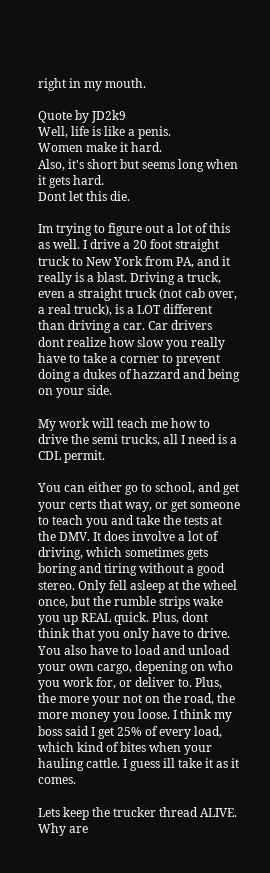right in my mouth.

Quote by JD2k9
Well, life is like a penis.
Women make it hard.
Also, it's short but seems long when it gets hard.
Dont let this die.

Im trying to figure out a lot of this as well. I drive a 20 foot straight truck to New York from PA, and it really is a blast. Driving a truck, even a straight truck (not cab over, a real truck), is a LOT different than driving a car. Car drivers dont realize how slow you really have to take a corner to prevent doing a dukes of hazzard and being on your side.

My work will teach me how to drive the semi trucks, all I need is a CDL permit.

You can either go to school, and get your certs that way, or get someone to teach you and take the tests at the DMV. It does involve a lot of driving, which sometimes gets boring and tiring without a good stereo. Only fell asleep at the wheel once, but the rumble strips wake you up REAL quick. Plus, dont think that you only have to drive. You also have to load and unload your own cargo, depening on who you work for, or deliver to. Plus, the more your not on the road, the more money you loose. I think my boss said I get 25% of every load, which kind of bites when your hauling cattle. I guess ill take it as it comes.

Lets keep the trucker thread ALIVE.
Why are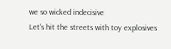we so wicked indecisive
Let's hit the streets with toy explosives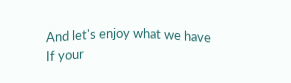And let's enjoy what we have
If your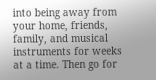into being away from your home, friends, family, and musical instruments for weeks at a time. Then go for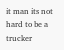it man its not hard to be a trucker